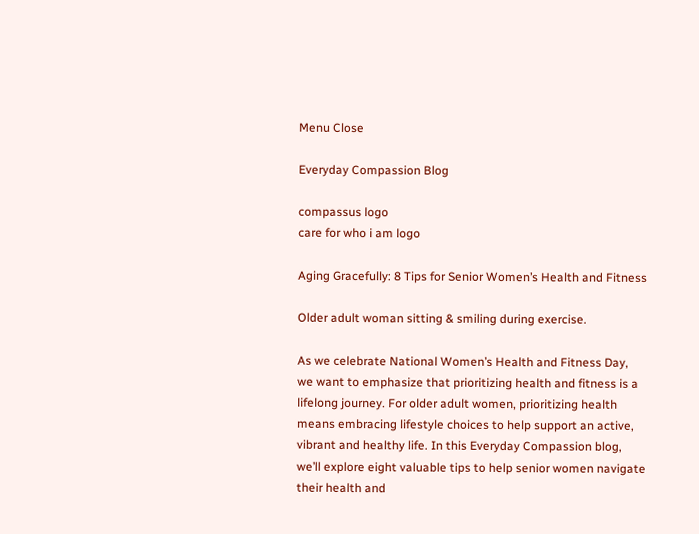Menu Close

Everyday Compassion Blog

compassus logo
care for who i am logo

Aging Gracefully: 8 Tips for Senior Women’s Health and Fitness

Older adult woman sitting & smiling during exercise.

As we celebrate National Women’s Health and Fitness Day, we want to emphasize that prioritizing health and fitness is a lifelong journey. For older adult women, prioritizing health means embracing lifestyle choices to help support an active, vibrant and healthy life. In this Everyday Compassion blog, we’ll explore eight valuable tips to help senior women navigate their health and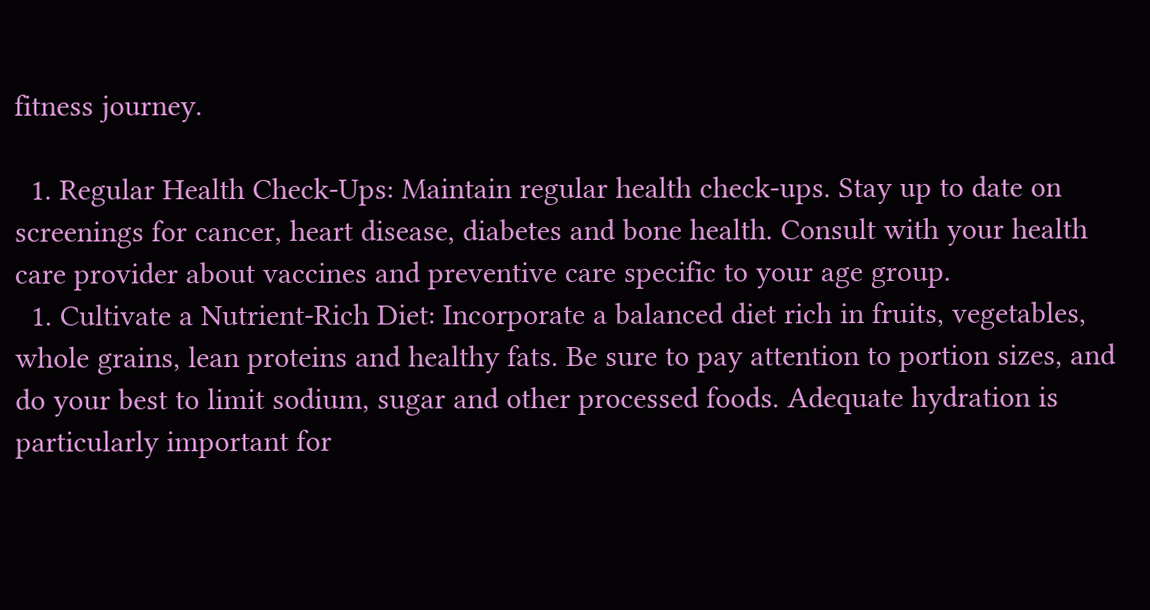fitness journey.

  1. Regular Health Check-Ups: Maintain regular health check-ups. Stay up to date on screenings for cancer, heart disease, diabetes and bone health. Consult with your health care provider about vaccines and preventive care specific to your age group.
  1. Cultivate a Nutrient-Rich Diet: Incorporate a balanced diet rich in fruits, vegetables, whole grains, lean proteins and healthy fats. Be sure to pay attention to portion sizes, and do your best to limit sodium, sugar and other processed foods. Adequate hydration is particularly important for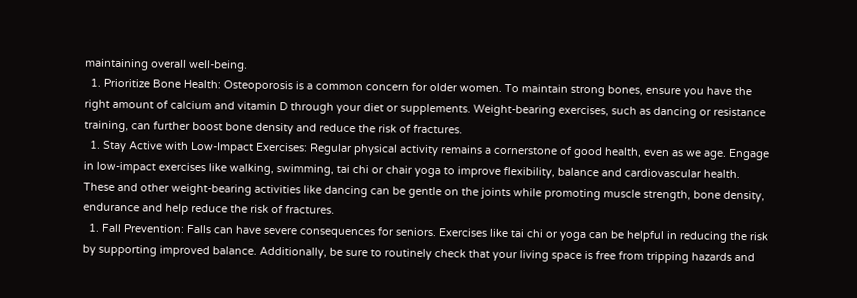maintaining overall well-being.
  1. Prioritize Bone Health: Osteoporosis is a common concern for older women. To maintain strong bones, ensure you have the right amount of calcium and vitamin D through your diet or supplements. Weight-bearing exercises, such as dancing or resistance training, can further boost bone density and reduce the risk of fractures.
  1. Stay Active with Low-Impact Exercises: Regular physical activity remains a cornerstone of good health, even as we age. Engage in low-impact exercises like walking, swimming, tai chi or chair yoga to improve flexibility, balance and cardiovascular health. These and other weight-bearing activities like dancing can be gentle on the joints while promoting muscle strength, bone density, endurance and help reduce the risk of fractures.
  1. Fall Prevention: Falls can have severe consequences for seniors. Exercises like tai chi or yoga can be helpful in reducing the risk by supporting improved balance. Additionally, be sure to routinely check that your living space is free from tripping hazards and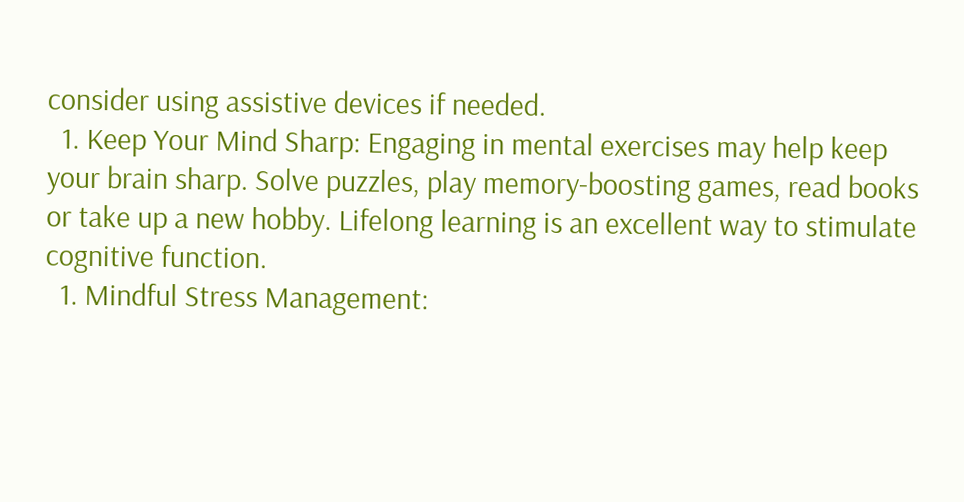consider using assistive devices if needed.
  1. Keep Your Mind Sharp: Engaging in mental exercises may help keep your brain sharp. Solve puzzles, play memory-boosting games, read books or take up a new hobby. Lifelong learning is an excellent way to stimulate cognitive function.
  1. Mindful Stress Management: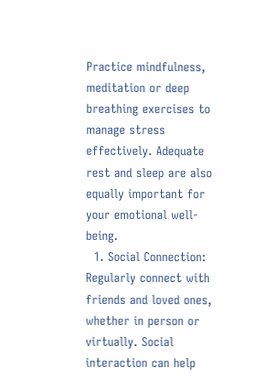Practice mindfulness, meditation or deep breathing exercises to manage stress effectively. Adequate rest and sleep are also equally important for your emotional well-being.
  1. Social Connection: Regularly connect with friends and loved ones, whether in person or virtually. Social interaction can help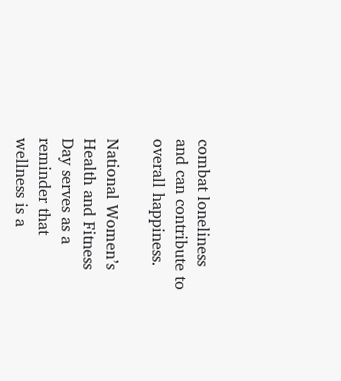combat loneliness and can contribute to overall happiness.

National Women’s Health and Fitness Day serves as a reminder that wellness is a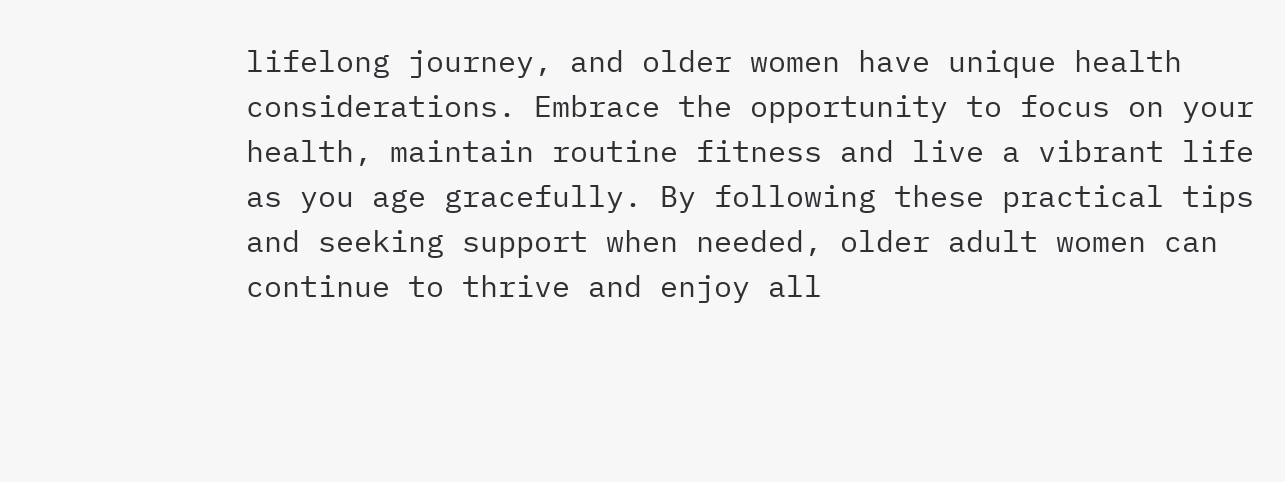lifelong journey, and older women have unique health considerations. Embrace the opportunity to focus on your health, maintain routine fitness and live a vibrant life as you age gracefully. By following these practical tips and seeking support when needed, older adult women can continue to thrive and enjoy all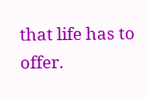that life has to offer.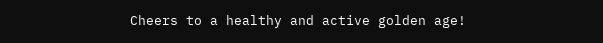Cheers to a healthy and active golden age!